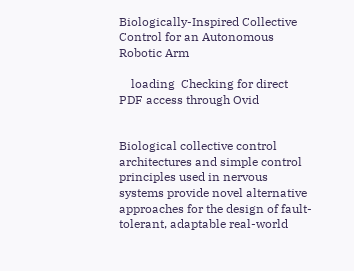Biologically-Inspired Collective Control for an Autonomous Robotic Arm

    loading  Checking for direct PDF access through Ovid


Biological collective control architectures and simple control principles used in nervous systems provide novel alternative approaches for the design of fault-tolerant, adaptable real-world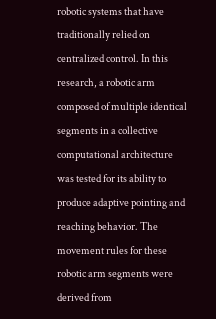robotic systems that have traditionally relied on centralized control. In this research, a robotic arm composed of multiple identical segments in a collective computational architecture was tested for its ability to produce adaptive pointing and reaching behavior. The movement rules for these robotic arm segments were derived from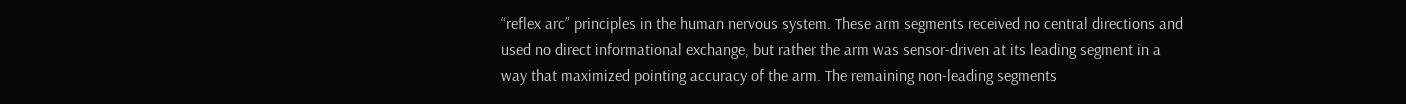“reflex arc” principles in the human nervous system. These arm segments received no central directions and used no direct informational exchange, but rather the arm was sensor-driven at its leading segment in a way that maximized pointing accuracy of the arm. The remaining non-leading segments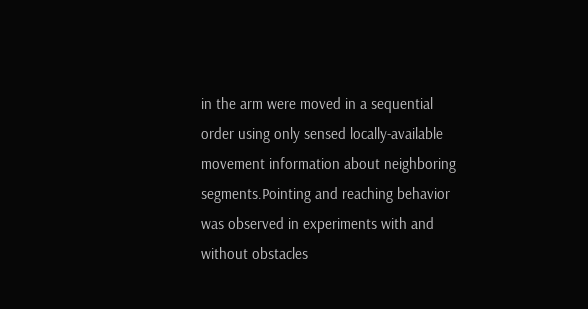in the arm were moved in a sequential order using only sensed locally-available movement information about neighboring segments.Pointing and reaching behavior was observed in experiments with and without obstacles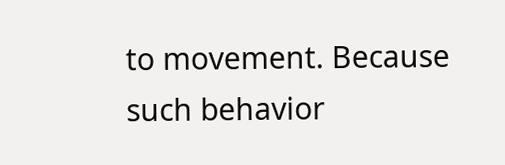to movement. Because such behavior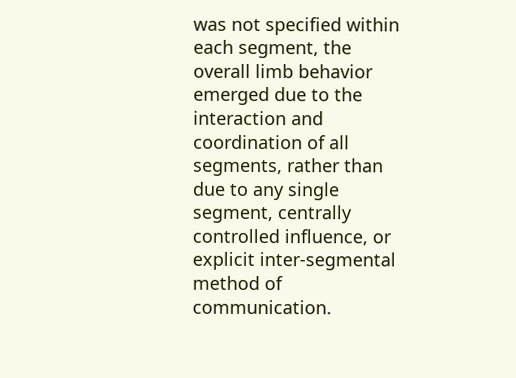was not specified within each segment, the overall limb behavior emerged due to the interaction and coordination of all segments, rather than due to any single segment, centrally controlled influence, or explicit inter-segmental method of communication.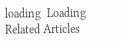loading  Loading Related Articles